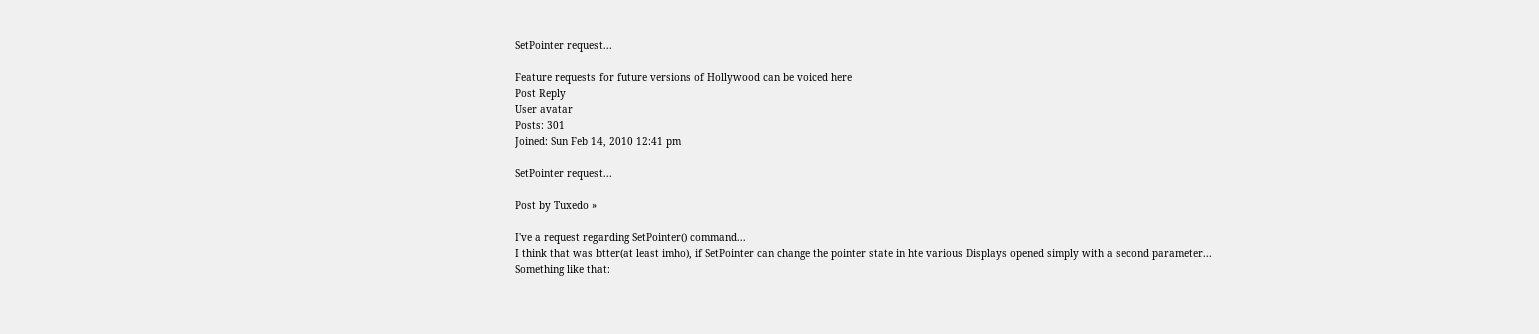SetPointer request...

Feature requests for future versions of Hollywood can be voiced here
Post Reply
User avatar
Posts: 301
Joined: Sun Feb 14, 2010 12:41 pm

SetPointer request...

Post by Tuxedo »

I've a request regarding SetPointer() command...
I think that was btter(at least imho), if SetPointer can change the pointer state in hte various Displays opened simply with a second parameter...
Something like that: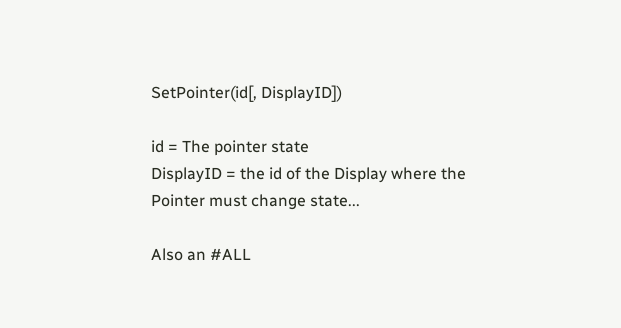SetPointer(id[, DisplayID])

id = The pointer state
DisplayID = the id of the Display where the Pointer must change state...

Also an #ALL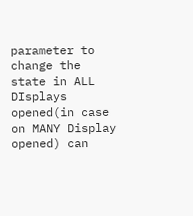parameter to change the state in ALL DIsplays opened(in case on MANY Display opened) can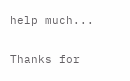help much...

Thanks for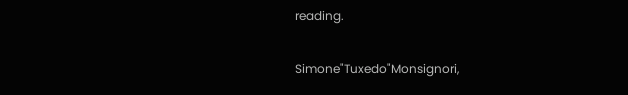reading.

Simone"Tuxedo"Monsignori,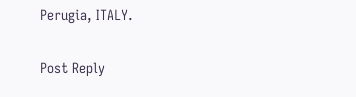Perugia, ITALY.

Post Reply